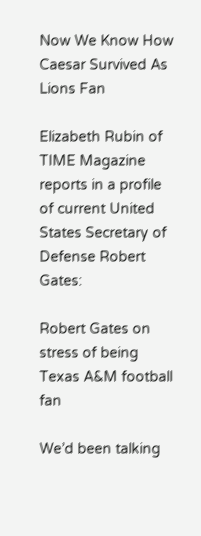Now We Know How Caesar Survived As Lions Fan

Elizabeth Rubin of TIME Magazine reports in a profile of current United States Secretary of Defense Robert Gates:

Robert Gates on stress of being Texas A&M football fan

We’d been talking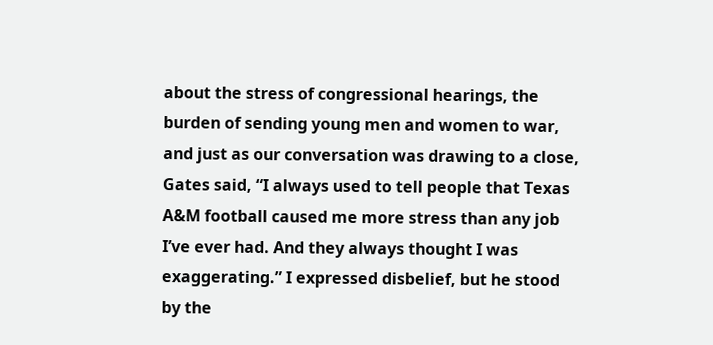about the stress of congressional hearings, the burden of sending young men and women to war, and just as our conversation was drawing to a close, Gates said, “I always used to tell people that Texas A&M football caused me more stress than any job I’ve ever had. And they always thought I was exaggerating.” I expressed disbelief, but he stood by the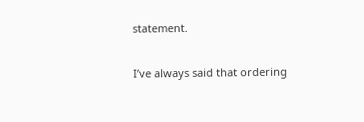statement.

I’ve always said that ordering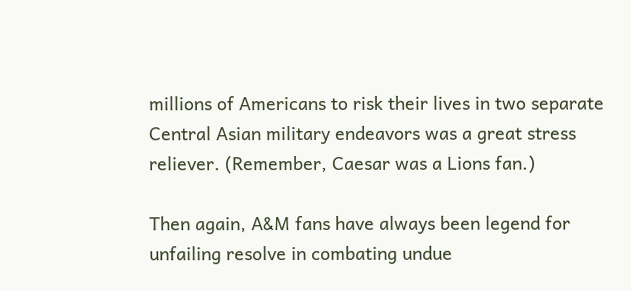millions of Americans to risk their lives in two separate Central Asian military endeavors was a great stress reliever. (Remember, Caesar was a Lions fan.)

Then again, A&M fans have always been legend for unfailing resolve in combating undue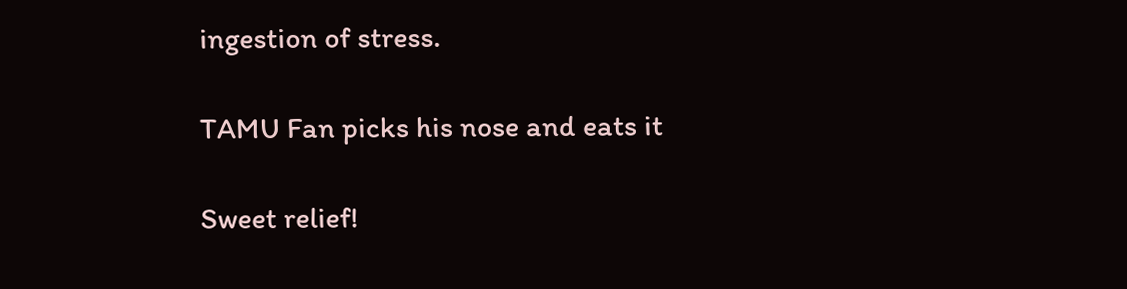ingestion of stress.

TAMU Fan picks his nose and eats it

Sweet relief!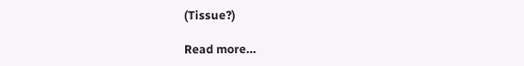(Tissue?)

Read more…